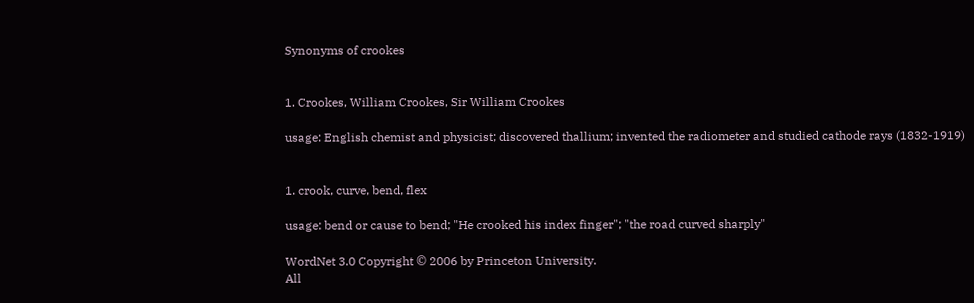Synonyms of crookes


1. Crookes, William Crookes, Sir William Crookes

usage: English chemist and physicist; discovered thallium; invented the radiometer and studied cathode rays (1832-1919)


1. crook, curve, bend, flex

usage: bend or cause to bend; "He crooked his index finger"; "the road curved sharply"

WordNet 3.0 Copyright © 2006 by Princeton University.
All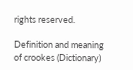rights reserved.

Definition and meaning of crookes (Dictionary)